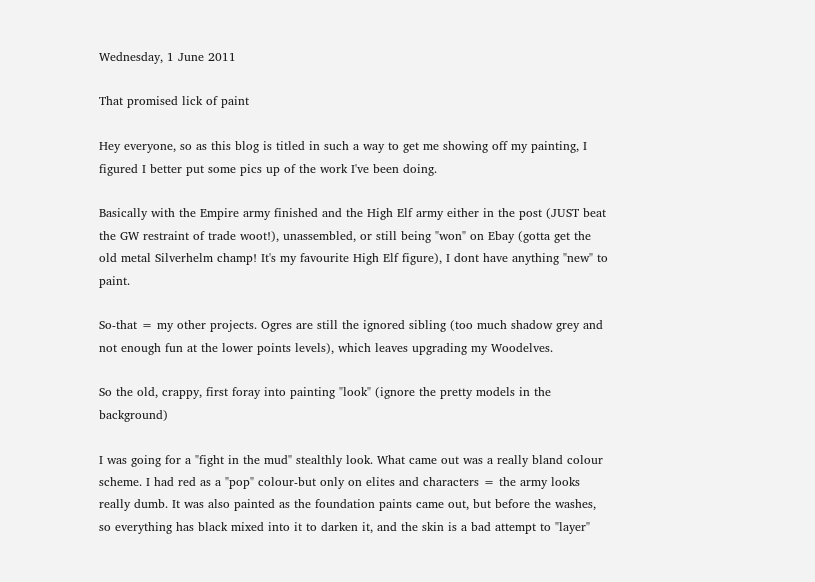Wednesday, 1 June 2011

That promised lick of paint

Hey everyone, so as this blog is titled in such a way to get me showing off my painting, I figured I better put some pics up of the work I've been doing.

Basically with the Empire army finished and the High Elf army either in the post (JUST beat the GW restraint of trade woot!), unassembled, or still being "won" on Ebay (gotta get the old metal Silverhelm champ! It's my favourite High Elf figure), I dont have anything "new" to paint.

So-that = my other projects. Ogres are still the ignored sibling (too much shadow grey and not enough fun at the lower points levels), which leaves upgrading my Woodelves.

So the old, crappy, first foray into painting "look" (ignore the pretty models in the background)

I was going for a "fight in the mud" stealthly look. What came out was a really bland colour scheme. I had red as a "pop" colour-but only on elites and characters = the army looks really dumb. It was also painted as the foundation paints came out, but before the washes, so everything has black mixed into it to darken it, and the skin is a bad attempt to "layer"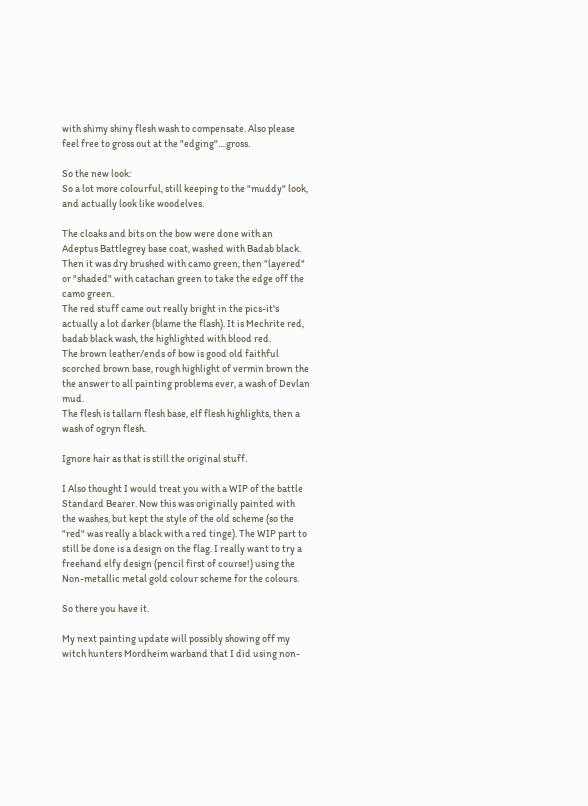with shimy shiny flesh wash to compensate. Also please feel free to gross out at the "edging"....gross.

So the new look:
So a lot more colourful, still keeping to the "muddy" look, and actually look like woodelves.

The cloaks and bits on the bow were done with an Adeptus Battlegrey base coat, washed with Badab black. Then it was dry brushed with camo green, then "layered" or "shaded" with catachan green to take the edge off the camo green.
The red stuff came out really bright in the pics-it's actually a lot darker (blame the flash). It is Mechrite red, badab black wash, the highlighted with blood red.
The brown leather/ends of bow is good old faithful scorched brown base, rough highlight of vermin brown the the answer to all painting problems ever, a wash of Devlan mud.
The flesh is tallarn flesh base, elf flesh highlights, then a wash of ogryn flesh.

Ignore hair as that is still the original stuff.

I Also thought I would treat you with a WIP of the battle Standard Bearer. Now this was originally painted with the washes, but kept the style of the old scheme (so the "red" was really a black with a red tinge). The WIP part to still be done is a design on the flag. I really want to try a freehand elfy design (pencil first of course!) using the Non-metallic metal gold colour scheme for the colours.

So there you have it.

My next painting update will possibly showing off my witch hunters Mordheim warband that I did using non-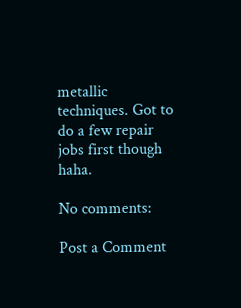metallic techniques. Got to do a few repair jobs first though haha.

No comments:

Post a Comment